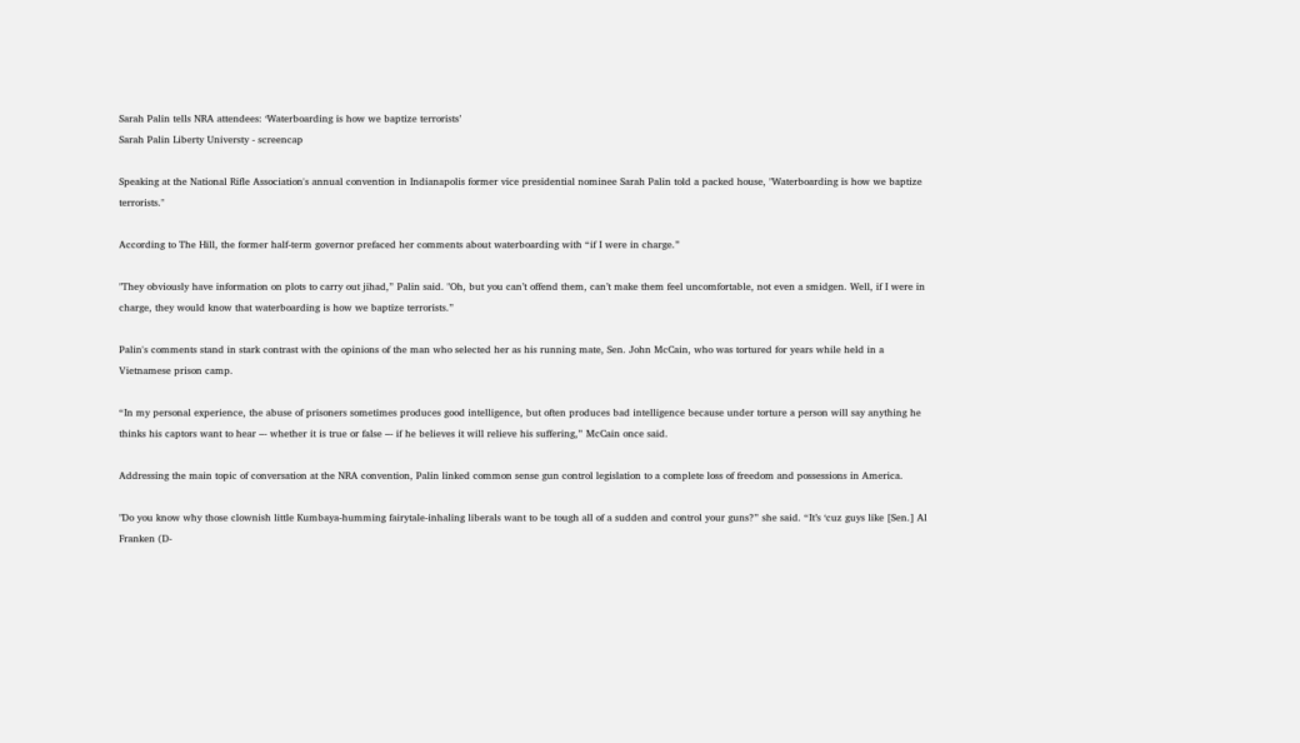Sarah Palin tells NRA attendees: ‘Waterboarding is how we baptize terrorists’
Sarah Palin Liberty Universty - screencap

Speaking at the National Rifle Association's annual convention in Indianapolis former vice presidential nominee Sarah Palin told a packed house, "Waterboarding is how we baptize terrorists."

According to The Hill, the former half-term governor prefaced her comments about waterboarding with “if I were in charge.”

"They obviously have information on plots to carry out jihad,” Palin said. "Oh, but you can’t offend them, can’t make them feel uncomfortable, not even a smidgen. Well, if I were in charge, they would know that waterboarding is how we baptize terrorists.”

Palin's comments stand in stark contrast with the opinions of the man who selected her as his running mate, Sen. John McCain, who was tortured for years while held in a Vietnamese prison camp.

“In my personal experience, the abuse of prisoners sometimes produces good intelligence, but often produces bad intelligence because under torture a person will say anything he thinks his captors want to hear –- whether it is true or false –- if he believes it will relieve his suffering,” McCain once said.

Addressing the main topic of conversation at the NRA convention, Palin linked common sense gun control legislation to a complete loss of freedom and possessions in America.

"Do you know why those clownish little Kumbaya-humming fairytale-inhaling liberals want to be tough all of a sudden and control your guns?” she said. “It’s ‘cuz guys like [Sen.] Al Franken (D-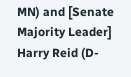MN) and [Senate Majority Leader] Harry Reid (D-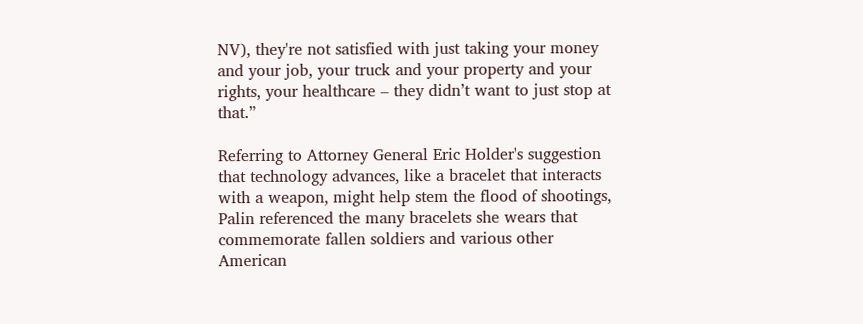NV), they're not satisfied with just taking your money and your job, your truck and your property and your rights, your healthcare – they didn’t want to just stop at that.”

Referring to Attorney General Eric Holder's suggestion that technology advances, like a bracelet that interacts with a weapon, might help stem the flood of shootings, Palin referenced the many bracelets she wears that commemorate fallen soldiers and various other American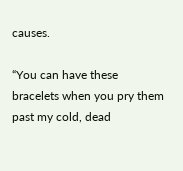causes.

“You can have these bracelets when you pry them past my cold, dead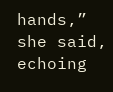hands,” she said, echoing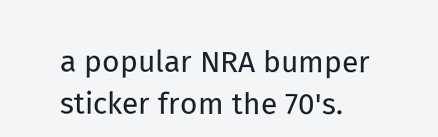a popular NRA bumper sticker from the 70's.